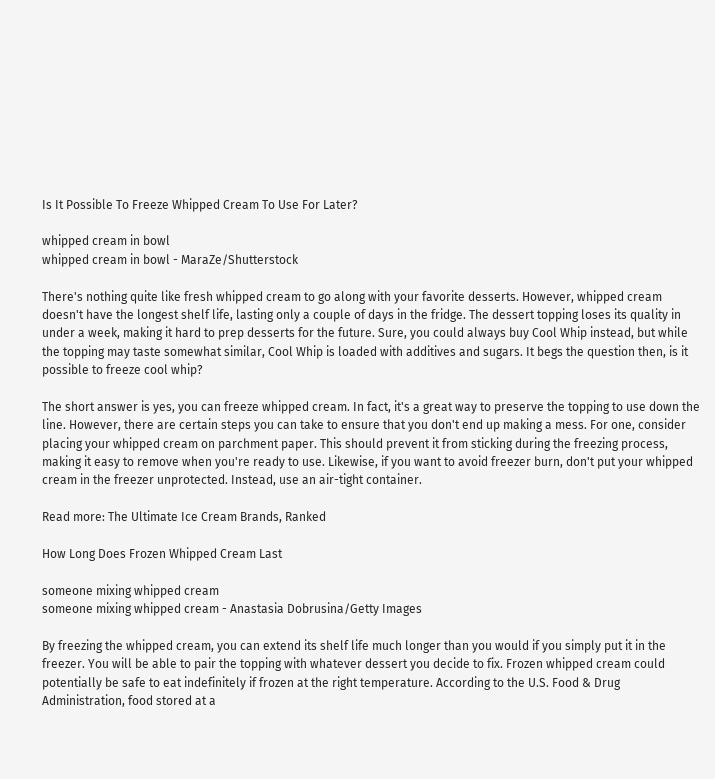Is It Possible To Freeze Whipped Cream To Use For Later?

whipped cream in bowl
whipped cream in bowl - MaraZe/Shutterstock

There's nothing quite like fresh whipped cream to go along with your favorite desserts. However, whipped cream doesn't have the longest shelf life, lasting only a couple of days in the fridge. The dessert topping loses its quality in under a week, making it hard to prep desserts for the future. Sure, you could always buy Cool Whip instead, but while the topping may taste somewhat similar, Cool Whip is loaded with additives and sugars. It begs the question then, is it possible to freeze cool whip?

The short answer is yes, you can freeze whipped cream. In fact, it's a great way to preserve the topping to use down the line. However, there are certain steps you can take to ensure that you don't end up making a mess. For one, consider placing your whipped cream on parchment paper. This should prevent it from sticking during the freezing process, making it easy to remove when you're ready to use. Likewise, if you want to avoid freezer burn, don't put your whipped cream in the freezer unprotected. Instead, use an air-tight container.

Read more: The Ultimate Ice Cream Brands, Ranked

How Long Does Frozen Whipped Cream Last

someone mixing whipped cream
someone mixing whipped cream - Anastasia Dobrusina/Getty Images

By freezing the whipped cream, you can extend its shelf life much longer than you would if you simply put it in the freezer. You will be able to pair the topping with whatever dessert you decide to fix. Frozen whipped cream could potentially be safe to eat indefinitely if frozen at the right temperature. According to the U.S. Food & Drug Administration, food stored at a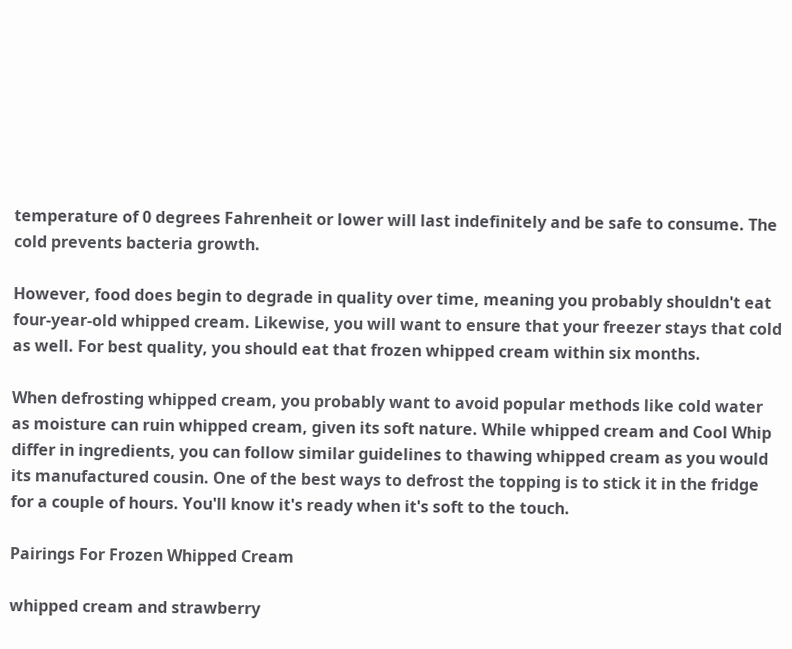temperature of 0 degrees Fahrenheit or lower will last indefinitely and be safe to consume. The cold prevents bacteria growth.

However, food does begin to degrade in quality over time, meaning you probably shouldn't eat four-year-old whipped cream. Likewise, you will want to ensure that your freezer stays that cold as well. For best quality, you should eat that frozen whipped cream within six months.

When defrosting whipped cream, you probably want to avoid popular methods like cold water as moisture can ruin whipped cream, given its soft nature. While whipped cream and Cool Whip differ in ingredients, you can follow similar guidelines to thawing whipped cream as you would its manufactured cousin. One of the best ways to defrost the topping is to stick it in the fridge for a couple of hours. You'll know it's ready when it's soft to the touch.

Pairings For Frozen Whipped Cream

whipped cream and strawberry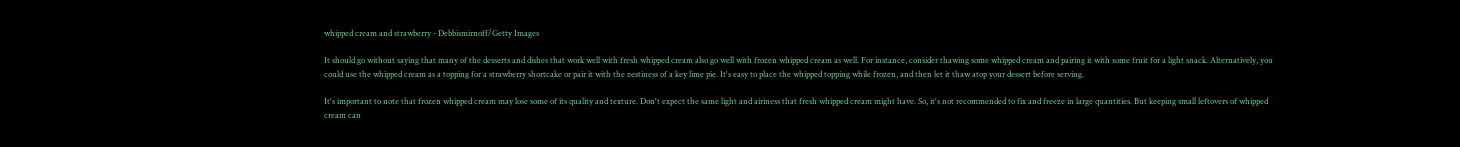whipped cream and strawberry - Debbismirnoff/Getty Images

It should go without saying that many of the desserts and dishes that work well with fresh whipped cream also go well with frozen whipped cream as well. For instance, consider thawing some whipped cream and pairing it with some fruit for a light snack. Alternatively, you could use the whipped cream as a topping for a strawberry shortcake or pair it with the zestiness of a key lime pie. It's easy to place the whipped topping while frozen, and then let it thaw atop your dessert before serving.

It's important to note that frozen whipped cream may lose some of its quality and texture. Don't expect the same light and airiness that fresh whipped cream might have. So, it's not recommended to fix and freeze in large quantities. But keeping small leftovers of whipped cream can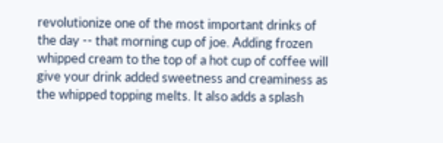revolutionize one of the most important drinks of the day -- that morning cup of joe. Adding frozen whipped cream to the top of a hot cup of coffee will give your drink added sweetness and creaminess as the whipped topping melts. It also adds a splash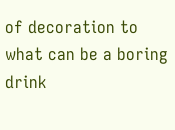of decoration to what can be a boring drink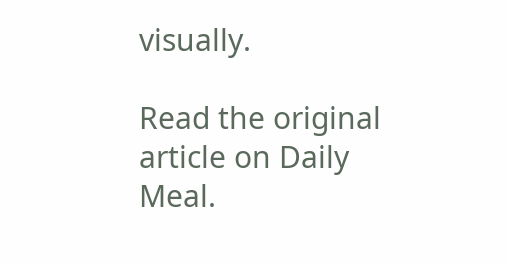visually.

Read the original article on Daily Meal.